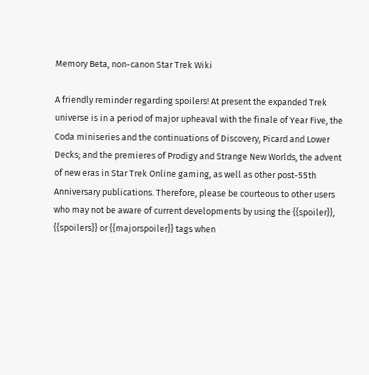Memory Beta, non-canon Star Trek Wiki

A friendly reminder regarding spoilers! At present the expanded Trek universe is in a period of major upheaval with the finale of Year Five, the Coda miniseries and the continuations of Discovery, Picard and Lower Decks; and the premieres of Prodigy and Strange New Worlds, the advent of new eras in Star Trek Online gaming, as well as other post-55th Anniversary publications. Therefore, please be courteous to other users who may not be aware of current developments by using the {{spoiler}}, {{spoilers}} or {{majorspoiler}} tags when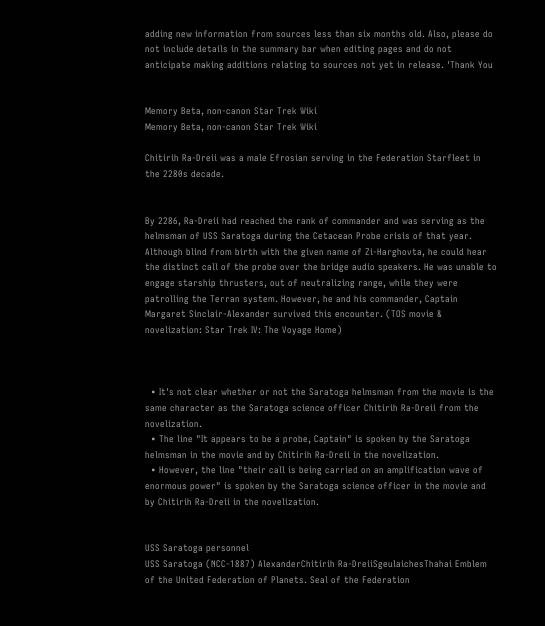adding new information from sources less than six months old. Also, please do not include details in the summary bar when editing pages and do not anticipate making additions relating to sources not yet in release. 'Thank You


Memory Beta, non-canon Star Trek Wiki
Memory Beta, non-canon Star Trek Wiki

Chitirih Ra-Dreii was a male Efrosian serving in the Federation Starfleet in the 2280s decade.


By 2286, Ra-Dreii had reached the rank of commander and was serving as the helmsman of USS Saratoga during the Cetacean Probe crisis of that year. Although blind from birth with the given name of Zi-Harghovta, he could hear the distinct call of the probe over the bridge audio speakers. He was unable to engage starship thrusters, out of neutralizing range, while they were patrolling the Terran system. However, he and his commander, Captain Margaret Sinclair-Alexander survived this encounter. (TOS movie & novelization: Star Trek IV: The Voyage Home)



  • It's not clear whether or not the Saratoga helmsman from the movie is the same character as the Saratoga science officer Chitirih Ra-Dreii from the novelization.
  • The line "It appears to be a probe, Captain" is spoken by the Saratoga helmsman in the movie and by Chitirih Ra-Dreii in the novelization.
  • However, the line "their call is being carried on an amplification wave of enormous power" is spoken by the Saratoga science officer in the movie and by Chitirih Ra-Dreii in the novelization.


USS Saratoga personnel
USS Saratoga (NCC-1887) AlexanderChitirih Ra-DreiiSgeulaichesThahai Emblem of the United Federation of Planets. Seal of the Federation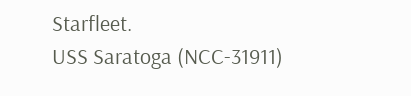Starfleet.
USS Saratoga (NCC-31911)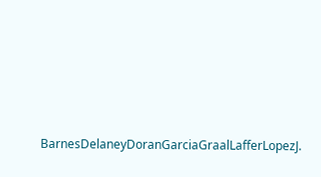BarnesDelaneyDoranGarciaGraalLafferLopezJ.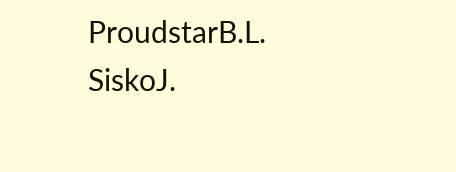ProudstarB.L. SiskoJ.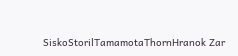SiskoStorilTamamotaThornHranok Zar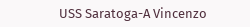USS Saratoga-A Vincenzo